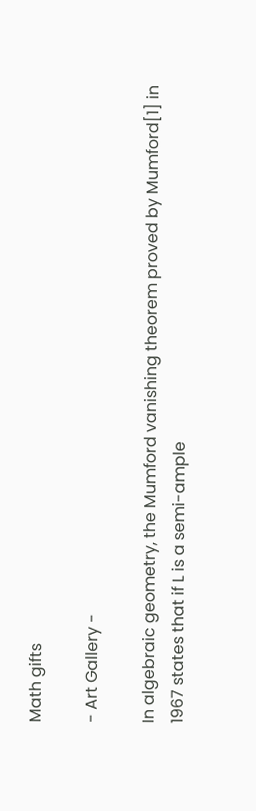Math gifts

- Art Gallery -

In algebraic geometry, the Mumford vanishing theorem proved by Mumford[1] in 1967 states that if L is a semi-ample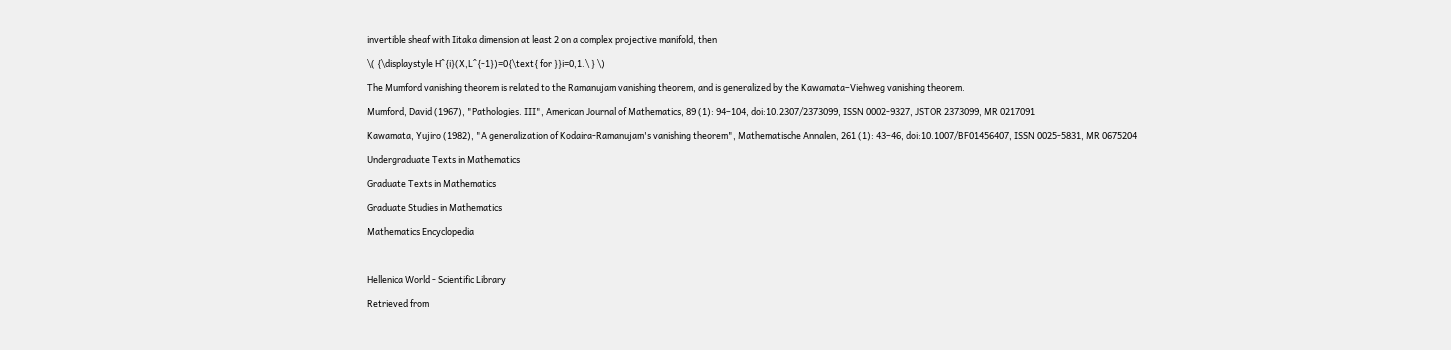invertible sheaf with Iitaka dimension at least 2 on a complex projective manifold, then

\( {\displaystyle H^{i}(X,L^{-1})=0{\text{ for }}i=0,1.\ } \)

The Mumford vanishing theorem is related to the Ramanujam vanishing theorem, and is generalized by the Kawamata–Viehweg vanishing theorem.

Mumford, David (1967), "Pathologies. III", American Journal of Mathematics, 89 (1): 94–104, doi:10.2307/2373099, ISSN 0002-9327, JSTOR 2373099, MR 0217091

Kawamata, Yujiro (1982), "A generalization of Kodaira-Ramanujam's vanishing theorem", Mathematische Annalen, 261 (1): 43–46, doi:10.1007/BF01456407, ISSN 0025-5831, MR 0675204

Undergraduate Texts in Mathematics

Graduate Texts in Mathematics

Graduate Studies in Mathematics

Mathematics Encyclopedia



Hellenica World - Scientific Library

Retrieved from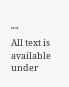""
All text is available under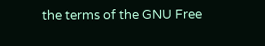the terms of the GNU Free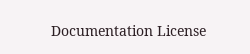Documentation License